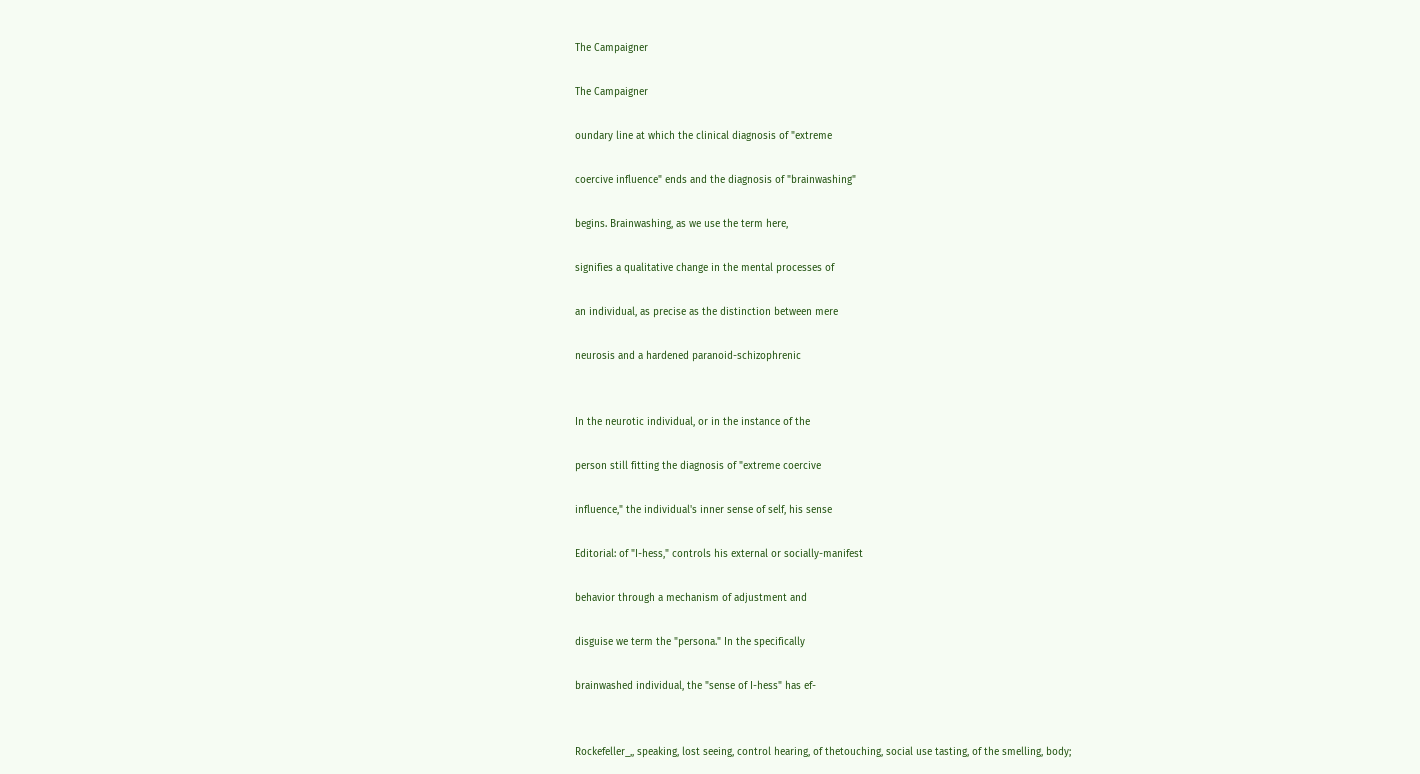The Campaigner

The Campaigner

oundary line at which the clinical diagnosis of "extreme

coercive influence" ends and the diagnosis of "brainwashing"

begins. Brainwashing, as we use the term here,

signifies a qualitative change in the mental processes of

an individual, as precise as the distinction between mere

neurosis and a hardened paranoid-schizophrenic


In the neurotic individual, or in the instance of the

person still fitting the diagnosis of "extreme coercive

influence," the individual's inner sense of self, his sense

Editorial: of "I-hess," controls his external or socially-manifest

behavior through a mechanism of adjustment and

disguise we term the "persona." In the specifically

brainwashed individual, the "sense of I-hess" has ef-


Rockefeller_,, speaking, lost seeing, control hearing, of thetouching, social use tasting, of the smelling, body;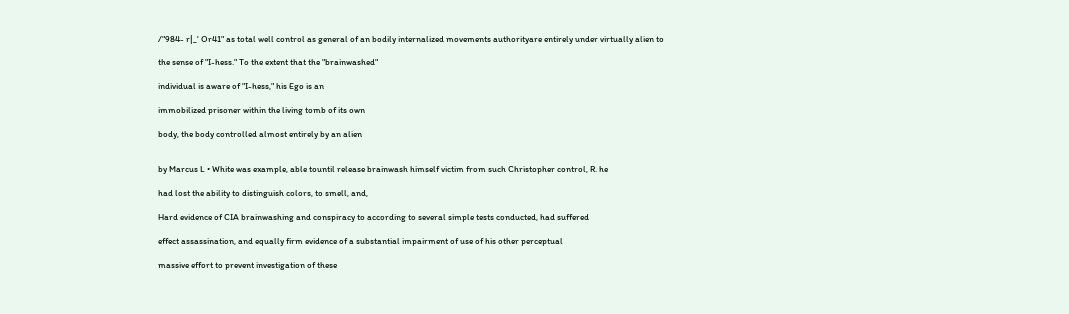/"984- r|_' Or41" as total well control as general of an bodily internalized movements authorityare entirely under virtually alien to

the sense of "I-hess." To the extent that the "brainwashed"

individual is aware of "I-hess," his Ego is an

immobilized prisoner within the living tomb of its own

body, the body controlled almost entirely by an alien


by Marcus L • White was example, able tountil release brainwash himself victim from such Christopher control, R. he

had lost the ability to distinguish colors, to smell, and,

Hard evidence of CIA brainwashing and conspiracy to according to several simple tests conducted, had suffered

effect assassination, and equally firm evidence of a substantial impairment of use of his other perceptual

massive effort to prevent investigation of these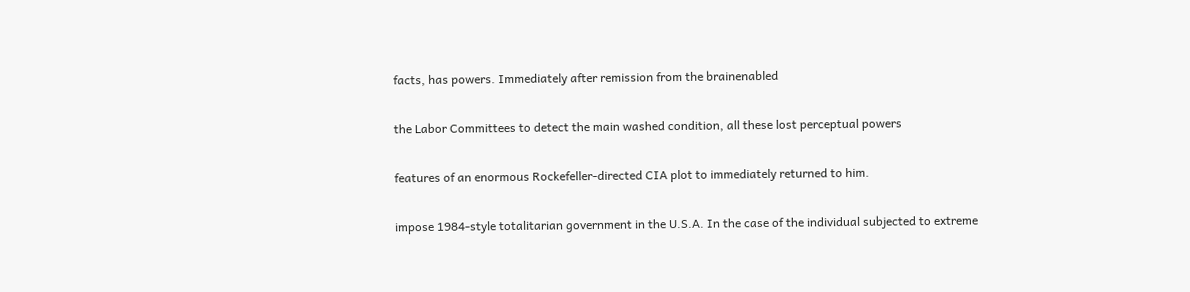facts, has powers. Immediately after remission from the brainenabled

the Labor Committees to detect the main washed condition, all these lost perceptual powers

features of an enormous Rockefeller-directed CIA plot to immediately returned to him.

impose 1984-style totalitarian government in the U.S.A. In the case of the individual subjected to extreme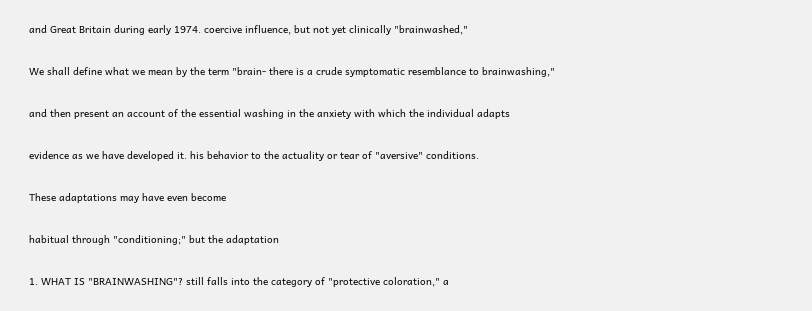and Great Britain during early 1974. coercive influence, but not yet clinically "brainwashed,"

We shall define what we mean by the term "brain- there is a crude symptomatic resemblance to brainwashing,"

and then present an account of the essential washing in the anxiety with which the individual adapts

evidence as we have developed it. his behavior to the actuality or tear of "aversive" conditions.

These adaptations may have even become

habitual through "conditioning;" but the adaptation

1. WHAT IS "BRAINWASHING"? still falls into the category of "protective coloration," a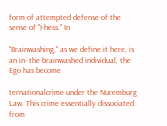form of attempted defense of the sense of "I-hess." In

"Brainwashing," as we define it here, is an in- the brainwashed individual, the Ego has become

ternationalcrime under the Nuremburg Law. This crime essentially dissociated from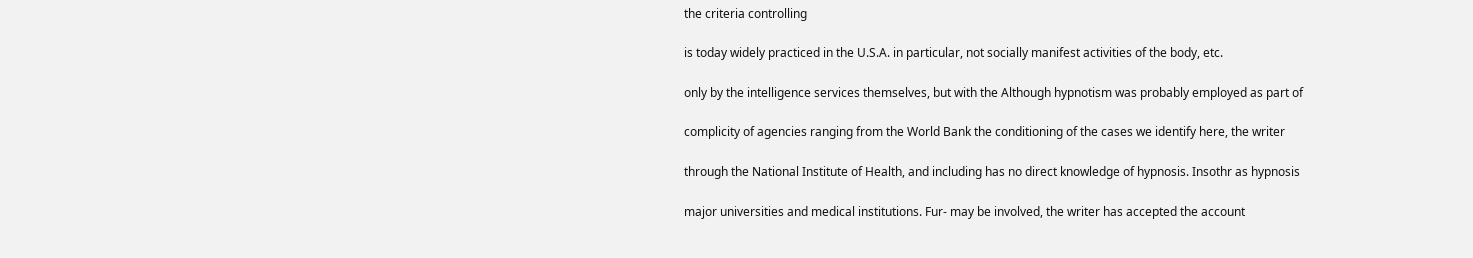the criteria controlling

is today widely practiced in the U.S.A. in particular, not socially manifest activities of the body, etc.

only by the intelligence services themselves, but with the Although hypnotism was probably employed as part of

complicity of agencies ranging from the World Bank the conditioning of the cases we identify here, the writer

through the National Institute of Health, and including has no direct knowledge of hypnosis. Insothr as hypnosis

major universities and medical institutions. Fur- may be involved, the writer has accepted the account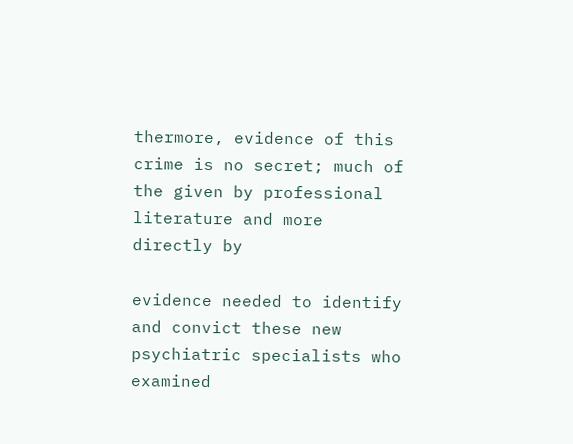thermore, evidence of this crime is no secret; much of the given by professional literature and more directly by

evidence needed to identify and convict these new psychiatric specialists who examined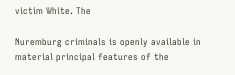victim White. The

Nuremburg criminals is openly available in material principal features of the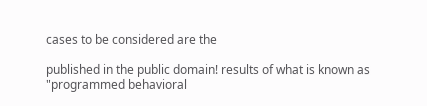cases to be considered are the

published in the public domain! results of what is known as "programmed behavioral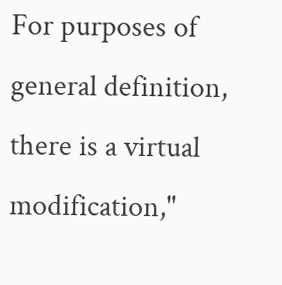For purposes of general definition, there is a virtual modification,"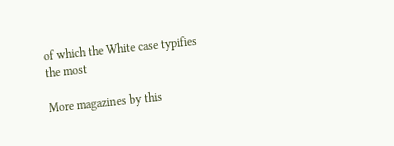of which the White case typifies the most

More magazines by this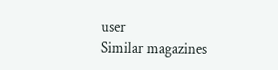user
Similar magazines